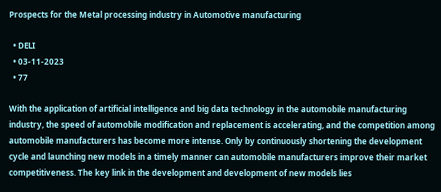Prospects for the Metal processing industry in Automotive manufacturing

  • DELI
  • 03-11-2023
  • 77

With the application of artificial intelligence and big data technology in the automobile manufacturing industry, the speed of automobile modification and replacement is accelerating, and the competition among automobile manufacturers has become more intense. Only by continuously shortening the development cycle and launching new models in a timely manner can automobile manufacturers improve their market competitiveness. The key link in the development and development of new models lies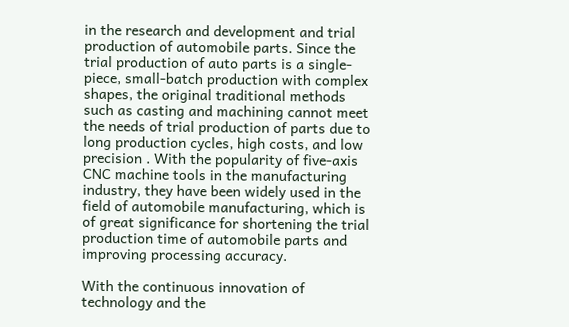in the research and development and trial production of automobile parts. Since the trial production of auto parts is a single-piece, small-batch production with complex shapes, the original traditional methods such as casting and machining cannot meet the needs of trial production of parts due to long production cycles, high costs, and low precision . With the popularity of five-axis CNC machine tools in the manufacturing industry, they have been widely used in the field of automobile manufacturing, which is of great significance for shortening the trial production time of automobile parts and improving processing accuracy.

With the continuous innovation of technology and the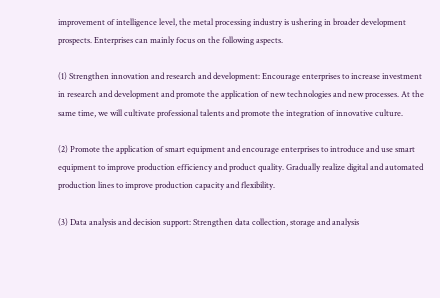improvement of intelligence level, the metal processing industry is ushering in broader development prospects. Enterprises can mainly focus on the following aspects.

(1) Strengthen innovation and research and development: Encourage enterprises to increase investment in research and development and promote the application of new technologies and new processes. At the same time, we will cultivate professional talents and promote the integration of innovative culture.

(2) Promote the application of smart equipment and encourage enterprises to introduce and use smart equipment to improve production efficiency and product quality. Gradually realize digital and automated production lines to improve production capacity and flexibility.

(3) Data analysis and decision support: Strengthen data collection, storage and analysis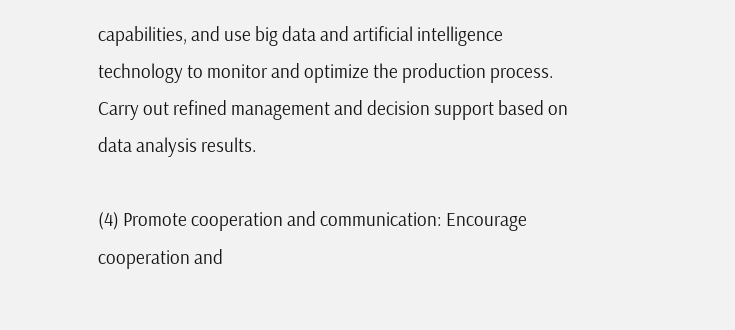capabilities, and use big data and artificial intelligence technology to monitor and optimize the production process. Carry out refined management and decision support based on data analysis results.

(4) Promote cooperation and communication: Encourage cooperation and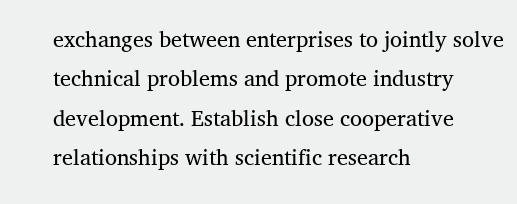exchanges between enterprises to jointly solve technical problems and promote industry development. Establish close cooperative relationships with scientific research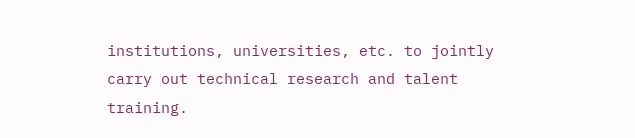institutions, universities, etc. to jointly carry out technical research and talent training.